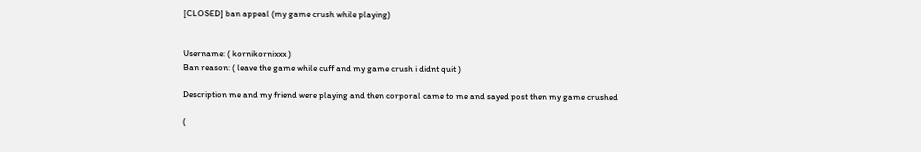[CLOSED] ban appeal (my game crush while playing)


Username: ( kornikornixxx )
Ban reason: ( leave the game while cuff and my game crush i didnt quit )

Description me and my friend were playing and then corporal came to me and sayed post then my game crushed

(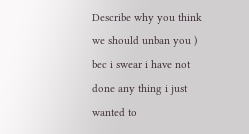Describe why you think we should unban you ) bec i swear i have not done any thing i just wanted to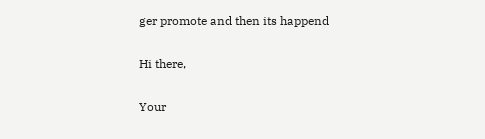ger promote and then its happend

Hi there,

Your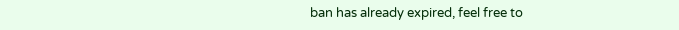ban has already expired, feel free to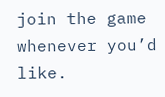join the game whenever you’d like.